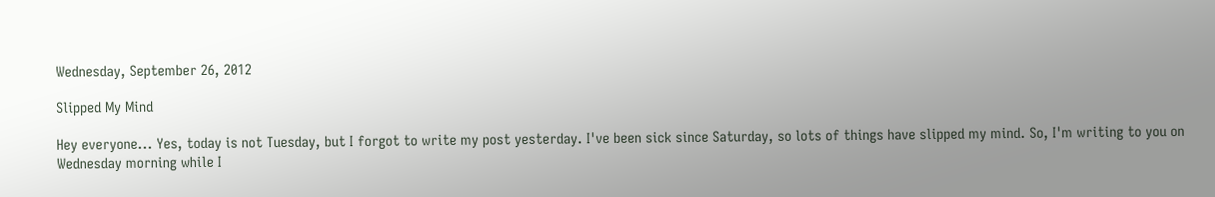Wednesday, September 26, 2012

Slipped My Mind

Hey everyone... Yes, today is not Tuesday, but I forgot to write my post yesterday. I've been sick since Saturday, so lots of things have slipped my mind. So, I'm writing to you on Wednesday morning while I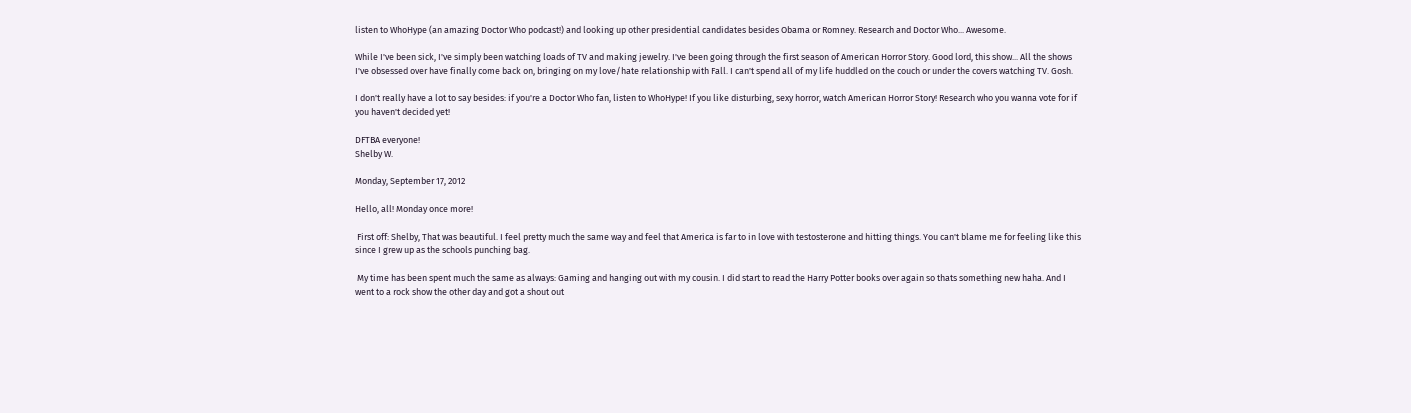listen to WhoHype (an amazing Doctor Who podcast!) and looking up other presidential candidates besides Obama or Romney. Research and Doctor Who... Awesome.

While I've been sick, I've simply been watching loads of TV and making jewelry. I've been going through the first season of American Horror Story. Good lord, this show... All the shows I've obsessed over have finally come back on, bringing on my love/hate relationship with Fall. I can't spend all of my life huddled on the couch or under the covers watching TV. Gosh.

I don't really have a lot to say besides: if you're a Doctor Who fan, listen to WhoHype! If you like disturbing, sexy horror, watch American Horror Story! Research who you wanna vote for if you haven't decided yet!

DFTBA everyone!
Shelby W.

Monday, September 17, 2012

Hello, all! Monday once more!

 First off: Shelby, That was beautiful. I feel pretty much the same way and feel that America is far to in love with testosterone and hitting things. You can't blame me for feeling like this since I grew up as the schools punching bag.

 My time has been spent much the same as always: Gaming and hanging out with my cousin. I did start to read the Harry Potter books over again so thats something new haha. And I went to a rock show the other day and got a shout out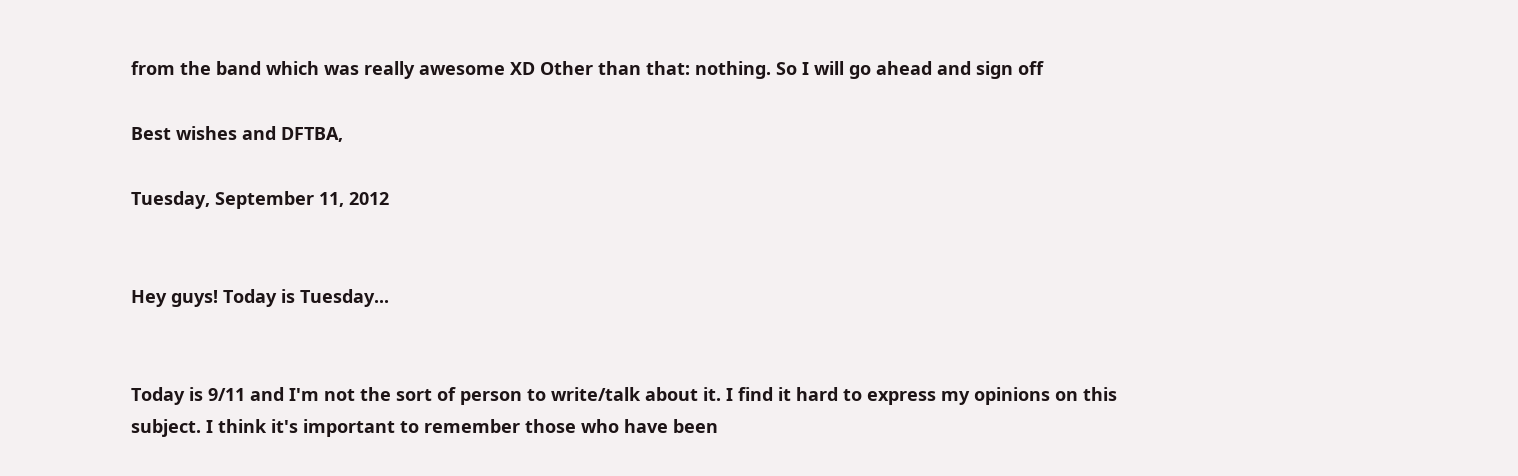from the band which was really awesome XD Other than that: nothing. So I will go ahead and sign off

Best wishes and DFTBA,

Tuesday, September 11, 2012


Hey guys! Today is Tuesday...


Today is 9/11 and I'm not the sort of person to write/talk about it. I find it hard to express my opinions on this subject. I think it's important to remember those who have been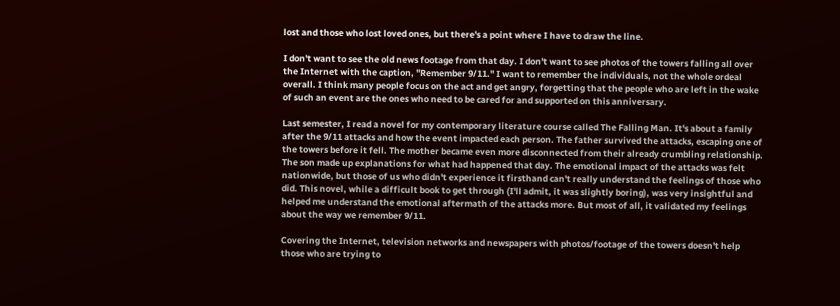lost and those who lost loved ones, but there's a point where I have to draw the line.

I don't want to see the old news footage from that day. I don't want to see photos of the towers falling all over the Internet with the caption, "Remember 9/11." I want to remember the individuals, not the whole ordeal overall. I think many people focus on the act and get angry, forgetting that the people who are left in the wake of such an event are the ones who need to be cared for and supported on this anniversary.

Last semester, I read a novel for my contemporary literature course called The Falling Man. It's about a family after the 9/11 attacks and how the event impacted each person. The father survived the attacks, escaping one of the towers before it fell. The mother became even more disconnected from their already crumbling relationship. The son made up explanations for what had happened that day. The emotional impact of the attacks was felt nationwide, but those of us who didn't experience it firsthand can't really understand the feelings of those who did. This novel, while a difficult book to get through (I'll admit, it was slightly boring), was very insightful and helped me understand the emotional aftermath of the attacks more. But most of all, it validated my feelings about the way we remember 9/11.

Covering the Internet, television networks and newspapers with photos/footage of the towers doesn't help those who are trying to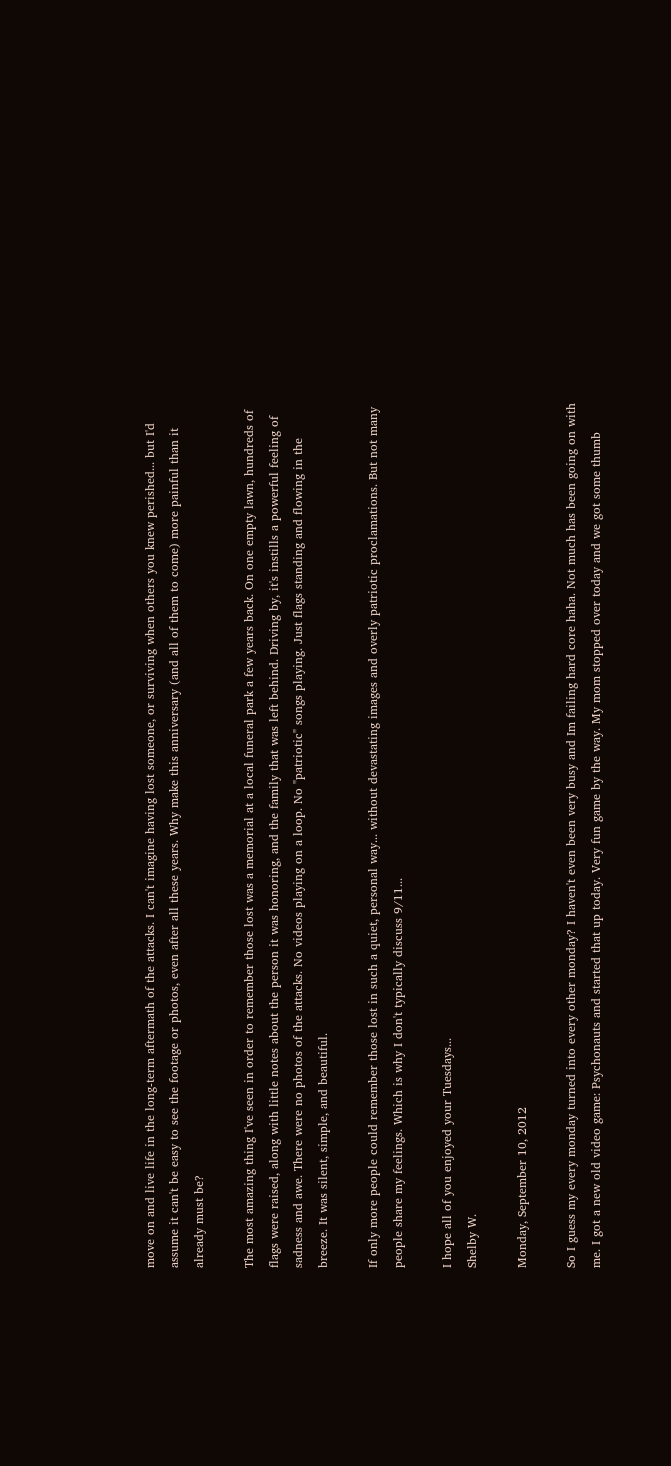move on and live life in the long-term aftermath of the attacks. I can't imagine having lost someone, or surviving when others you knew perished... but I'd assume it can't be easy to see the footage or photos, even after all these years. Why make this anniversary (and all of them to come) more painful than it already must be?

The most amazing thing I've seen in order to remember those lost was a memorial at a local funeral park a few years back. On one empty lawn, hundreds of flags were raised, along with little notes about the person it was honoring, and the family that was left behind. Driving by, it's instills a powerful feeling of sadness and awe. There were no photos of the attacks. No videos playing on a loop. No "patriotic" songs playing. Just flags standing and flowing in the breeze. It was silent, simple, and beautiful.

If only more people could remember those lost in such a quiet, personal way... without devastating images and overly patriotic proclamations. But not many people share my feelings. Which is why I don't typically discuss 9/11...

I hope all of you enjoyed your Tuesdays...
Shelby W.

Monday, September 10, 2012

So I guess my every monday turned into every other monday? I haven't even been very busy and Im failing hard core haha. Not much has been going on with me. I got a new old video game: Psychonauts and started that up today. Very fun game by the way. My mom stopped over today and we got some thumb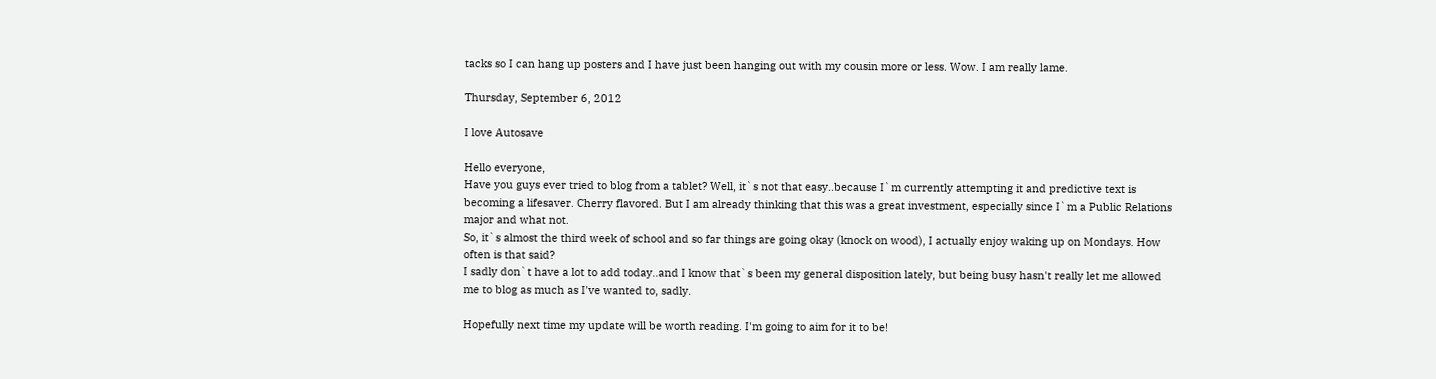tacks so I can hang up posters and I have just been hanging out with my cousin more or less. Wow. I am really lame.

Thursday, September 6, 2012

I love Autosave

Hello everyone,
Have you guys ever tried to blog from a tablet? Well, it`s not that easy..because I`m currently attempting it and predictive text is becoming a lifesaver. Cherry flavored. But I am already thinking that this was a great investment, especially since I`m a Public Relations major and what not.
So, it`s almost the third week of school and so far things are going okay (knock on wood), I actually enjoy waking up on Mondays. How often is that said?
I sadly don`t have a lot to add today..and I know that`s been my general disposition lately, but being busy hasn't really let me allowed me to blog as much as I've wanted to, sadly.

Hopefully next time my update will be worth reading. I'm going to aim for it to be!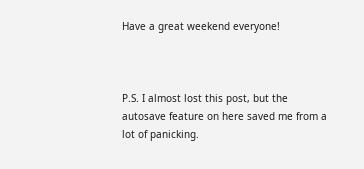Have a great weekend everyone!



P.S. I almost lost this post, but the autosave feature on here saved me from a lot of panicking.